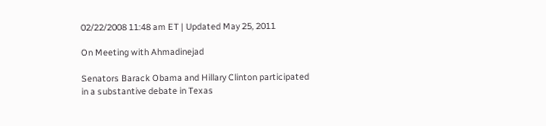02/22/2008 11:48 am ET | Updated May 25, 2011

On Meeting with Ahmadinejad

Senators Barack Obama and Hillary Clinton participated in a substantive debate in Texas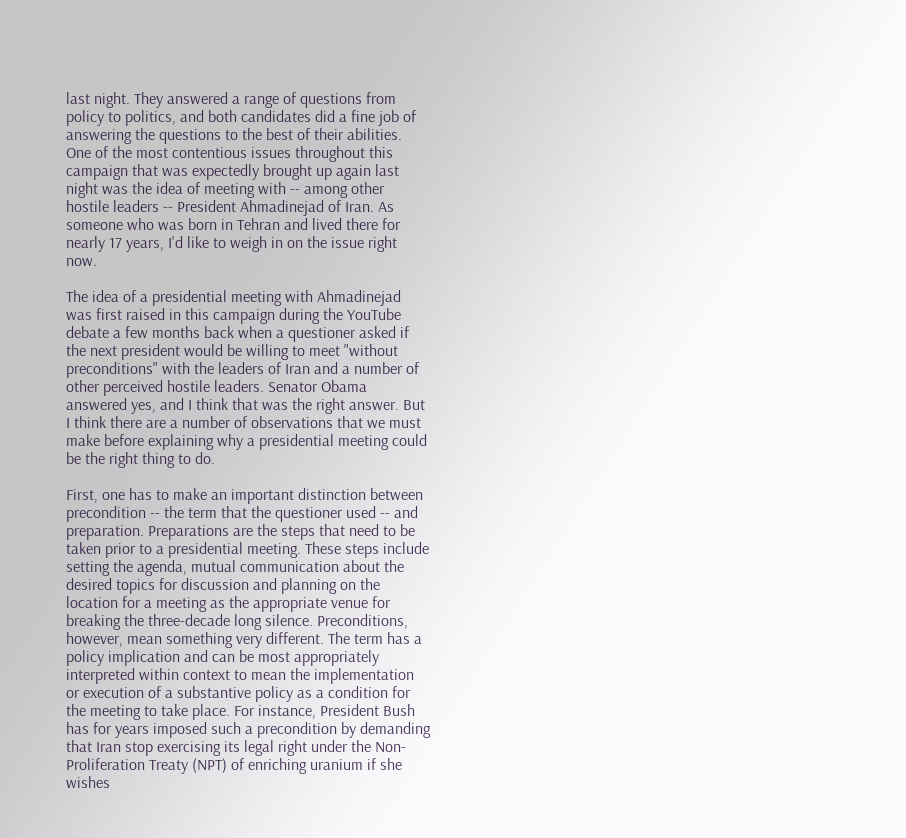last night. They answered a range of questions from policy to politics, and both candidates did a fine job of answering the questions to the best of their abilities. One of the most contentious issues throughout this campaign that was expectedly brought up again last night was the idea of meeting with -- among other hostile leaders -- President Ahmadinejad of Iran. As someone who was born in Tehran and lived there for nearly 17 years, I'd like to weigh in on the issue right now.

The idea of a presidential meeting with Ahmadinejad was first raised in this campaign during the YouTube debate a few months back when a questioner asked if the next president would be willing to meet "without preconditions" with the leaders of Iran and a number of other perceived hostile leaders. Senator Obama answered yes, and I think that was the right answer. But I think there are a number of observations that we must make before explaining why a presidential meeting could be the right thing to do.

First, one has to make an important distinction between precondition -- the term that the questioner used -- and preparation. Preparations are the steps that need to be taken prior to a presidential meeting. These steps include setting the agenda, mutual communication about the desired topics for discussion and planning on the location for a meeting as the appropriate venue for breaking the three-decade long silence. Preconditions, however, mean something very different. The term has a policy implication and can be most appropriately interpreted within context to mean the implementation or execution of a substantive policy as a condition for the meeting to take place. For instance, President Bush has for years imposed such a precondition by demanding that Iran stop exercising its legal right under the Non-Proliferation Treaty (NPT) of enriching uranium if she wishes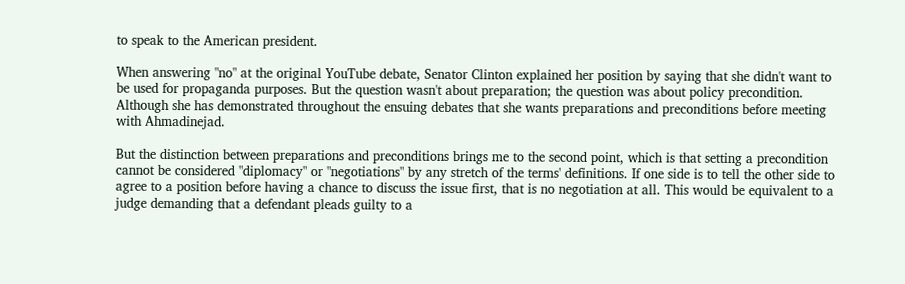to speak to the American president.

When answering "no" at the original YouTube debate, Senator Clinton explained her position by saying that she didn't want to be used for propaganda purposes. But the question wasn't about preparation; the question was about policy precondition. Although she has demonstrated throughout the ensuing debates that she wants preparations and preconditions before meeting with Ahmadinejad.

But the distinction between preparations and preconditions brings me to the second point, which is that setting a precondition cannot be considered "diplomacy" or "negotiations" by any stretch of the terms' definitions. If one side is to tell the other side to agree to a position before having a chance to discuss the issue first, that is no negotiation at all. This would be equivalent to a judge demanding that a defendant pleads guilty to a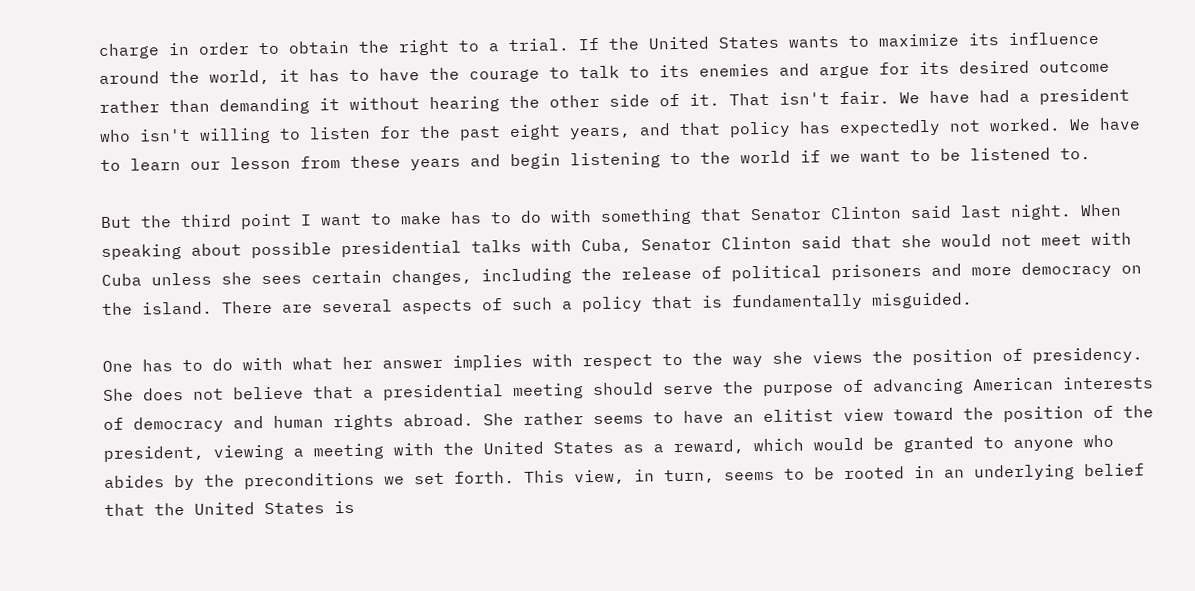charge in order to obtain the right to a trial. If the United States wants to maximize its influence around the world, it has to have the courage to talk to its enemies and argue for its desired outcome rather than demanding it without hearing the other side of it. That isn't fair. We have had a president who isn't willing to listen for the past eight years, and that policy has expectedly not worked. We have to learn our lesson from these years and begin listening to the world if we want to be listened to.

But the third point I want to make has to do with something that Senator Clinton said last night. When speaking about possible presidential talks with Cuba, Senator Clinton said that she would not meet with Cuba unless she sees certain changes, including the release of political prisoners and more democracy on the island. There are several aspects of such a policy that is fundamentally misguided.

One has to do with what her answer implies with respect to the way she views the position of presidency. She does not believe that a presidential meeting should serve the purpose of advancing American interests of democracy and human rights abroad. She rather seems to have an elitist view toward the position of the president, viewing a meeting with the United States as a reward, which would be granted to anyone who abides by the preconditions we set forth. This view, in turn, seems to be rooted in an underlying belief that the United States is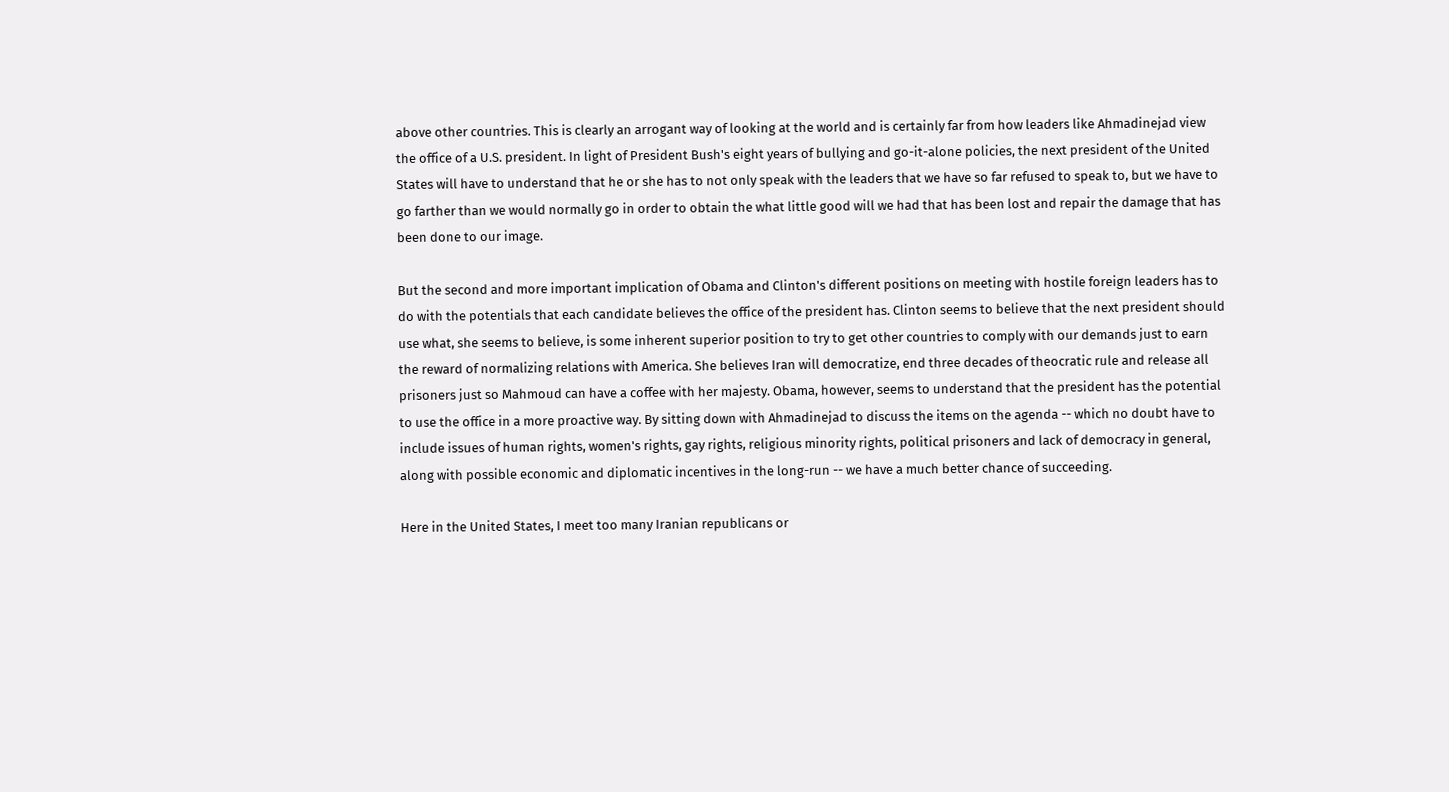above other countries. This is clearly an arrogant way of looking at the world and is certainly far from how leaders like Ahmadinejad view the office of a U.S. president. In light of President Bush's eight years of bullying and go-it-alone policies, the next president of the United States will have to understand that he or she has to not only speak with the leaders that we have so far refused to speak to, but we have to go farther than we would normally go in order to obtain the what little good will we had that has been lost and repair the damage that has been done to our image.

But the second and more important implication of Obama and Clinton's different positions on meeting with hostile foreign leaders has to do with the potentials that each candidate believes the office of the president has. Clinton seems to believe that the next president should use what, she seems to believe, is some inherent superior position to try to get other countries to comply with our demands just to earn the reward of normalizing relations with America. She believes Iran will democratize, end three decades of theocratic rule and release all prisoners just so Mahmoud can have a coffee with her majesty. Obama, however, seems to understand that the president has the potential to use the office in a more proactive way. By sitting down with Ahmadinejad to discuss the items on the agenda -- which no doubt have to include issues of human rights, women's rights, gay rights, religious minority rights, political prisoners and lack of democracy in general, along with possible economic and diplomatic incentives in the long-run -- we have a much better chance of succeeding.

Here in the United States, I meet too many Iranian republicans or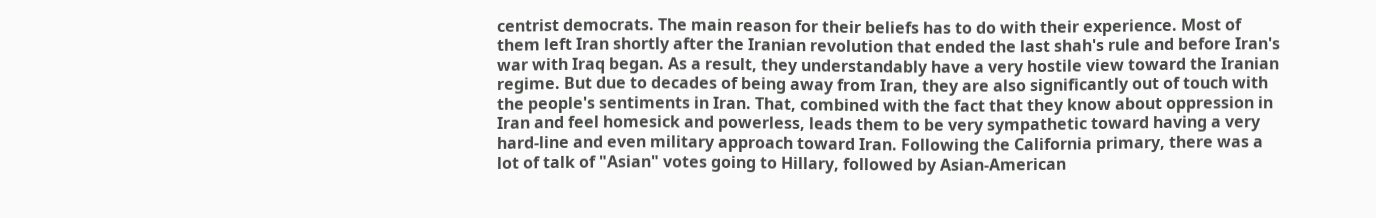centrist democrats. The main reason for their beliefs has to do with their experience. Most of them left Iran shortly after the Iranian revolution that ended the last shah's rule and before Iran's war with Iraq began. As a result, they understandably have a very hostile view toward the Iranian regime. But due to decades of being away from Iran, they are also significantly out of touch with the people's sentiments in Iran. That, combined with the fact that they know about oppression in Iran and feel homesick and powerless, leads them to be very sympathetic toward having a very hard-line and even military approach toward Iran. Following the California primary, there was a lot of talk of "Asian" votes going to Hillary, followed by Asian-American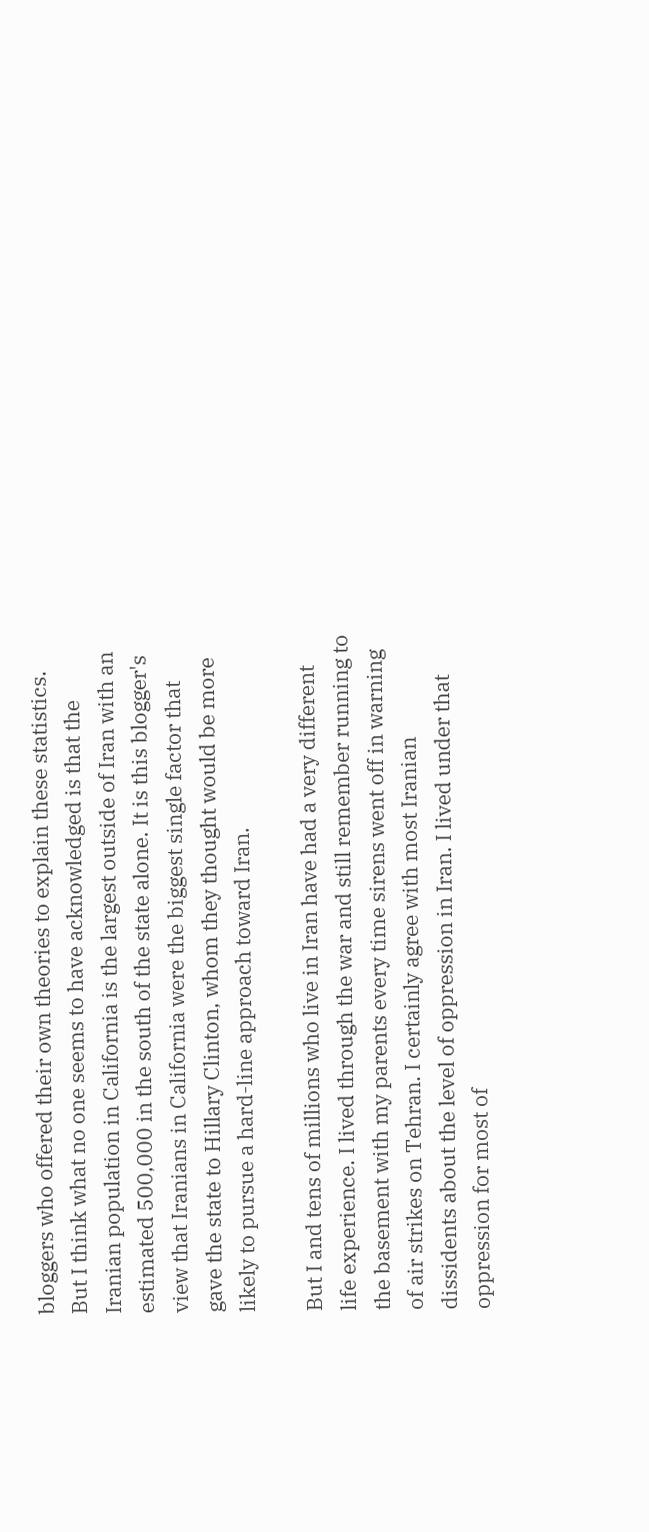bloggers who offered their own theories to explain these statistics. But I think what no one seems to have acknowledged is that the Iranian population in California is the largest outside of Iran with an estimated 500,000 in the south of the state alone. It is this blogger's view that Iranians in California were the biggest single factor that gave the state to Hillary Clinton, whom they thought would be more likely to pursue a hard-line approach toward Iran.

But I and tens of millions who live in Iran have had a very different life experience. I lived through the war and still remember running to the basement with my parents every time sirens went off in warning of air strikes on Tehran. I certainly agree with most Iranian dissidents about the level of oppression in Iran. I lived under that oppression for most of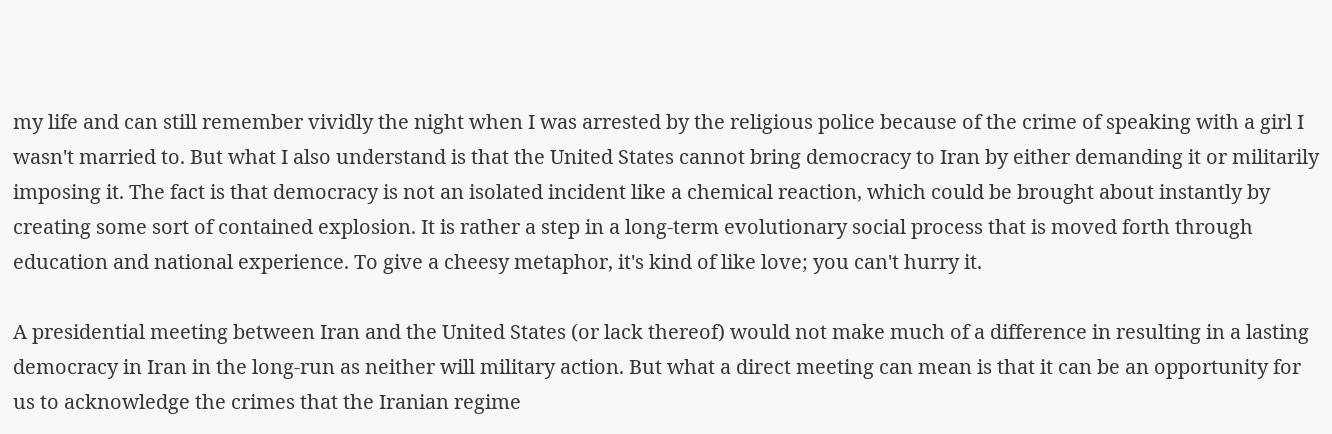my life and can still remember vividly the night when I was arrested by the religious police because of the crime of speaking with a girl I wasn't married to. But what I also understand is that the United States cannot bring democracy to Iran by either demanding it or militarily imposing it. The fact is that democracy is not an isolated incident like a chemical reaction, which could be brought about instantly by creating some sort of contained explosion. It is rather a step in a long-term evolutionary social process that is moved forth through education and national experience. To give a cheesy metaphor, it's kind of like love; you can't hurry it.

A presidential meeting between Iran and the United States (or lack thereof) would not make much of a difference in resulting in a lasting democracy in Iran in the long-run as neither will military action. But what a direct meeting can mean is that it can be an opportunity for us to acknowledge the crimes that the Iranian regime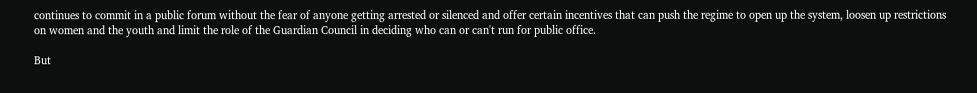continues to commit in a public forum without the fear of anyone getting arrested or silenced and offer certain incentives that can push the regime to open up the system, loosen up restrictions on women and the youth and limit the role of the Guardian Council in deciding who can or can't run for public office.

But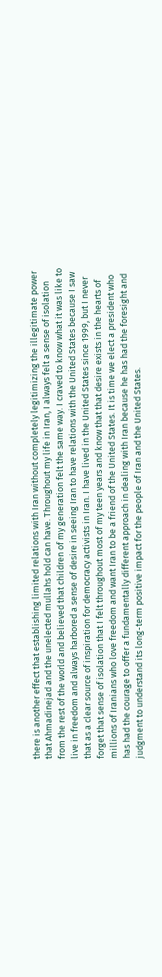there is another effect that establishing limited relations with Iran without completely legitimizing the illegitimate power that Ahmadinejad and the unelected mullahs hold can have. Throughout my life in Iran, I always felt a sense of isolation from the rest of the world and believed that children of my generation felt the same way. I craved to know what it was like to live in freedom and always harbored a sense of desire in seeing Iran to have relations with the United States because I saw that as a clear source of inspiration for democracy activists in Iran. I have lived in the United States since 1999, but I never forget that sense of isolation that I felt throughout most of my teen years and know that that desire exists in the hearts of millions of Iranians who love freedom and want Iran to be a friend of the United States. It is time we elect a president who has had the courage to offer a fundamentally different approach in dealing with Iran because he has had the foresight and judgment to understand its long-term positive impact for the people of Iran and the United States.